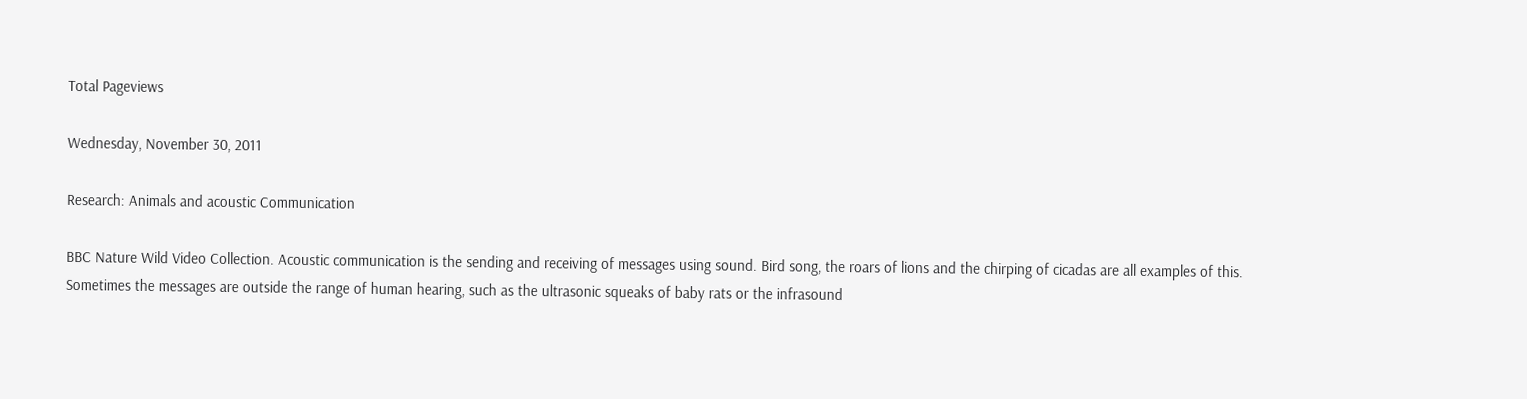Total Pageviews

Wednesday, November 30, 2011

Research: Animals and acoustic Communication

BBC Nature Wild Video Collection. Acoustic communication is the sending and receiving of messages using sound. Bird song, the roars of lions and the chirping of cicadas are all examples of this. Sometimes the messages are outside the range of human hearing, such as the ultrasonic squeaks of baby rats or the infrasound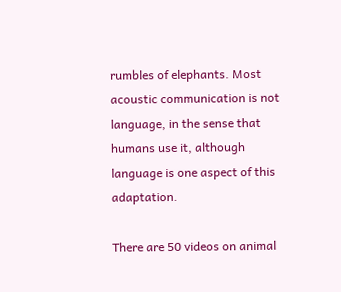rumbles of elephants. Most acoustic communication is not language, in the sense that humans use it, although language is one aspect of this adaptation.

There are 50 videos on animal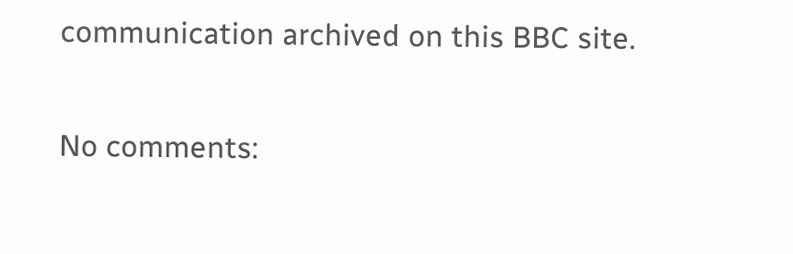communication archived on this BBC site.

No comments: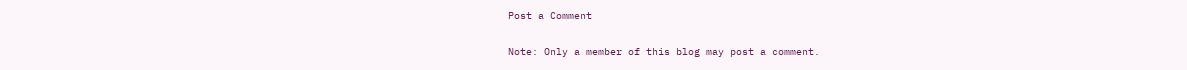Post a Comment

Note: Only a member of this blog may post a comment.